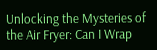Unlocking the Mysteries of the Air Fryer: Can I Wrap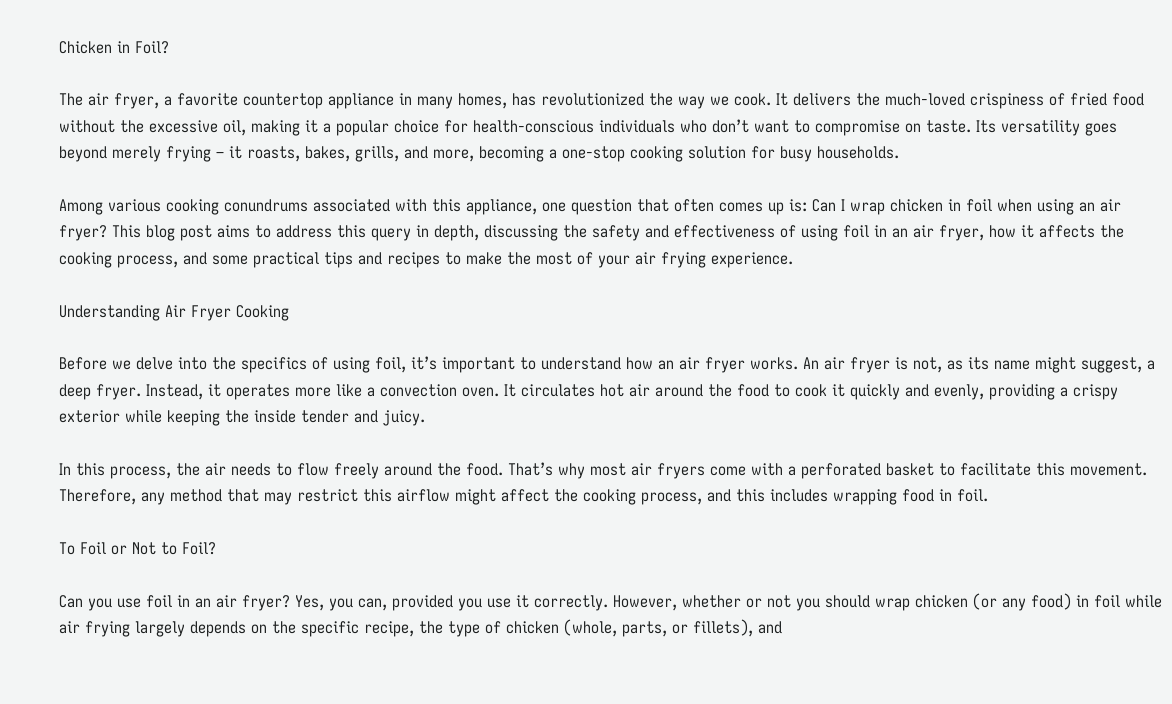Chicken in Foil?

The air fryer, a favorite countertop appliance in many homes, has revolutionized the way we cook. It delivers the much-loved crispiness of fried food without the excessive oil, making it a popular choice for health-conscious individuals who don’t want to compromise on taste. Its versatility goes beyond merely frying – it roasts, bakes, grills, and more, becoming a one-stop cooking solution for busy households.

Among various cooking conundrums associated with this appliance, one question that often comes up is: Can I wrap chicken in foil when using an air fryer? This blog post aims to address this query in depth, discussing the safety and effectiveness of using foil in an air fryer, how it affects the cooking process, and some practical tips and recipes to make the most of your air frying experience.

Understanding Air Fryer Cooking

Before we delve into the specifics of using foil, it’s important to understand how an air fryer works. An air fryer is not, as its name might suggest, a deep fryer. Instead, it operates more like a convection oven. It circulates hot air around the food to cook it quickly and evenly, providing a crispy exterior while keeping the inside tender and juicy.

In this process, the air needs to flow freely around the food. That’s why most air fryers come with a perforated basket to facilitate this movement. Therefore, any method that may restrict this airflow might affect the cooking process, and this includes wrapping food in foil.

To Foil or Not to Foil?

Can you use foil in an air fryer? Yes, you can, provided you use it correctly. However, whether or not you should wrap chicken (or any food) in foil while air frying largely depends on the specific recipe, the type of chicken (whole, parts, or fillets), and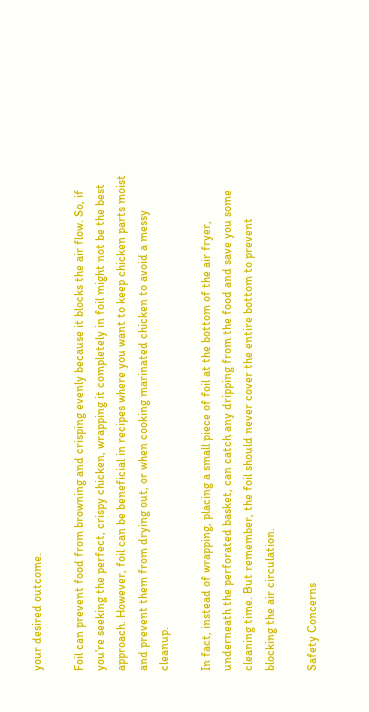your desired outcome.

Foil can prevent food from browning and crisping evenly because it blocks the air flow. So, if you’re seeking the perfect, crispy chicken, wrapping it completely in foil might not be the best approach. However, foil can be beneficial in recipes where you want to keep chicken parts moist and prevent them from drying out, or when cooking marinated chicken to avoid a messy cleanup.

In fact, instead of wrapping, placing a small piece of foil at the bottom of the air fryer, underneath the perforated basket, can catch any dripping from the food and save you some cleaning time. But remember, the foil should never cover the entire bottom to prevent blocking the air circulation.

Safety Concerns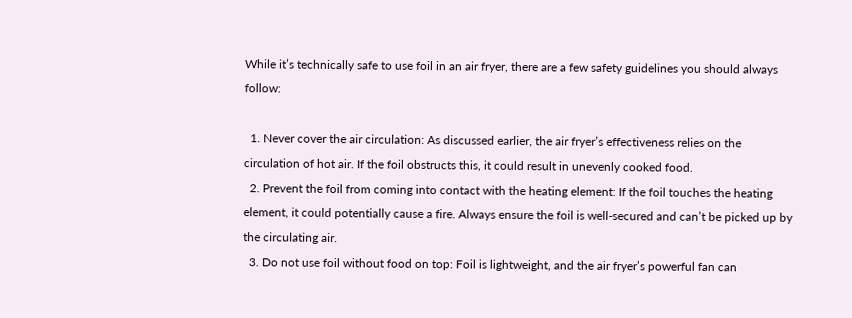While it’s technically safe to use foil in an air fryer, there are a few safety guidelines you should always follow:

  1. Never cover the air circulation: As discussed earlier, the air fryer’s effectiveness relies on the circulation of hot air. If the foil obstructs this, it could result in unevenly cooked food.
  2. Prevent the foil from coming into contact with the heating element: If the foil touches the heating element, it could potentially cause a fire. Always ensure the foil is well-secured and can’t be picked up by the circulating air.
  3. Do not use foil without food on top: Foil is lightweight, and the air fryer’s powerful fan can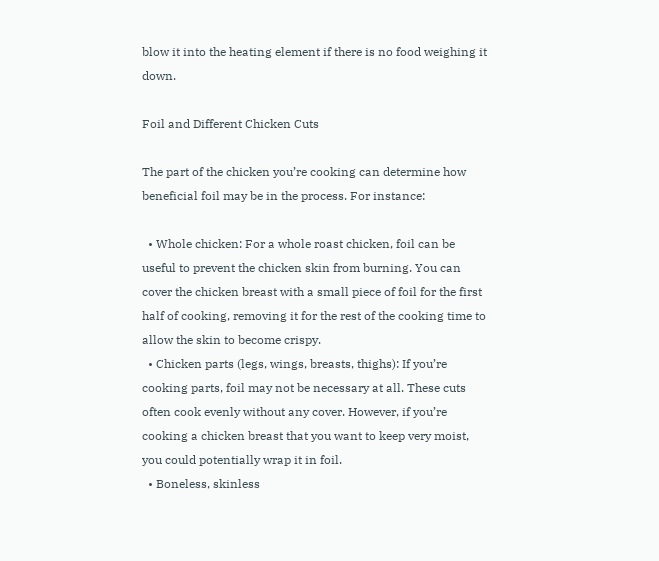blow it into the heating element if there is no food weighing it down.

Foil and Different Chicken Cuts

The part of the chicken you’re cooking can determine how beneficial foil may be in the process. For instance:

  • Whole chicken: For a whole roast chicken, foil can be useful to prevent the chicken skin from burning. You can cover the chicken breast with a small piece of foil for the first half of cooking, removing it for the rest of the cooking time to allow the skin to become crispy.
  • Chicken parts (legs, wings, breasts, thighs): If you’re cooking parts, foil may not be necessary at all. These cuts often cook evenly without any cover. However, if you’re cooking a chicken breast that you want to keep very moist, you could potentially wrap it in foil.
  • Boneless, skinless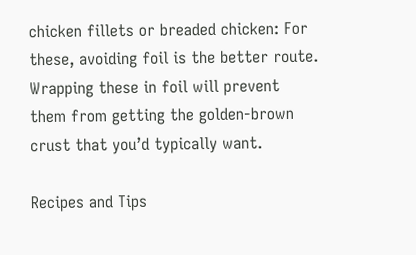chicken fillets or breaded chicken: For these, avoiding foil is the better route. Wrapping these in foil will prevent them from getting the golden-brown crust that you’d typically want.

Recipes and Tips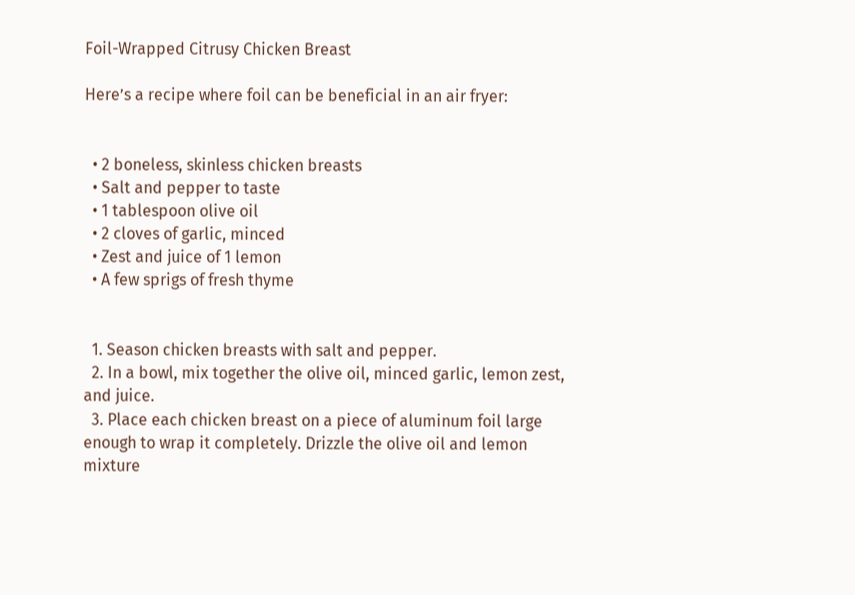Foil-Wrapped Citrusy Chicken Breast

Here’s a recipe where foil can be beneficial in an air fryer:


  • 2 boneless, skinless chicken breasts
  • Salt and pepper to taste
  • 1 tablespoon olive oil
  • 2 cloves of garlic, minced
  • Zest and juice of 1 lemon
  • A few sprigs of fresh thyme


  1. Season chicken breasts with salt and pepper.
  2. In a bowl, mix together the olive oil, minced garlic, lemon zest, and juice.
  3. Place each chicken breast on a piece of aluminum foil large enough to wrap it completely. Drizzle the olive oil and lemon mixture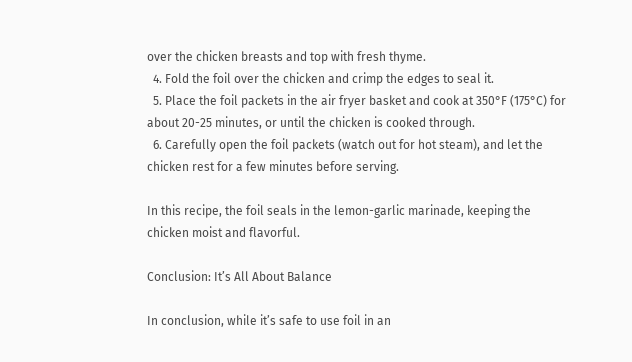over the chicken breasts and top with fresh thyme.
  4. Fold the foil over the chicken and crimp the edges to seal it.
  5. Place the foil packets in the air fryer basket and cook at 350°F (175°C) for about 20-25 minutes, or until the chicken is cooked through.
  6. Carefully open the foil packets (watch out for hot steam), and let the chicken rest for a few minutes before serving.

In this recipe, the foil seals in the lemon-garlic marinade, keeping the chicken moist and flavorful.

Conclusion: It’s All About Balance

In conclusion, while it’s safe to use foil in an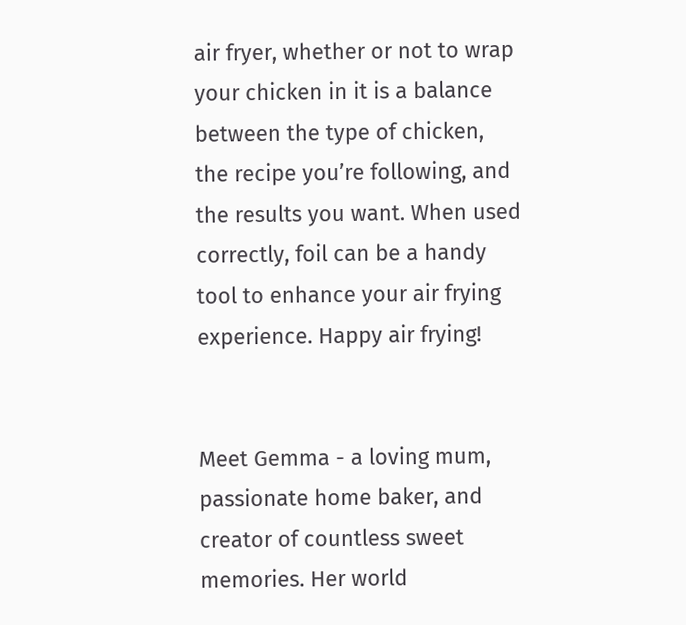air fryer, whether or not to wrap your chicken in it is a balance between the type of chicken, the recipe you’re following, and the results you want. When used correctly, foil can be a handy tool to enhance your air frying experience. Happy air frying!


Meet Gemma - a loving mum, passionate home baker, and creator of countless sweet memories. Her world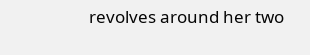revolves around her two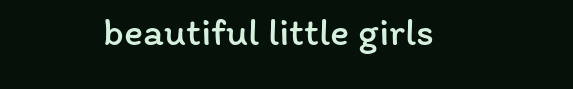beautiful little girls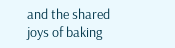and the shared joys of baking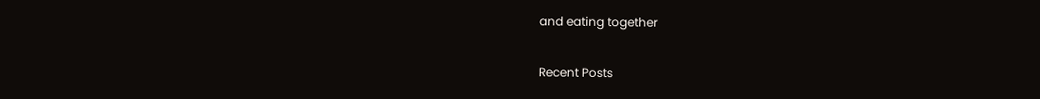and eating together

Recent Posts